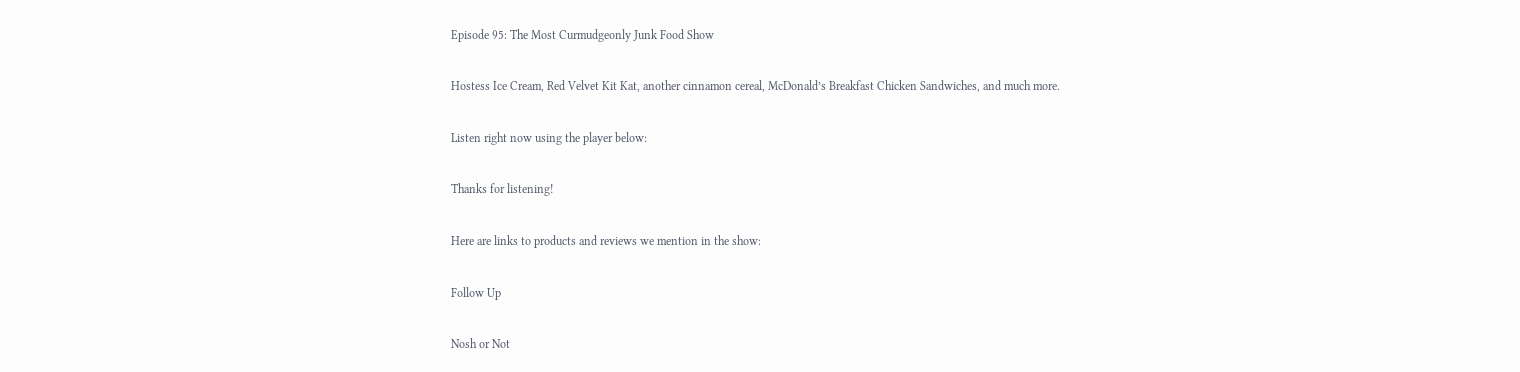Episode 95: The Most Curmudgeonly Junk Food Show

Hostess Ice Cream, Red Velvet Kit Kat, another cinnamon cereal, McDonald’s Breakfast Chicken Sandwiches, and much more.

Listen right now using the player below:

Thanks for listening!

Here are links to products and reviews we mention in the show:

Follow Up

Nosh or Not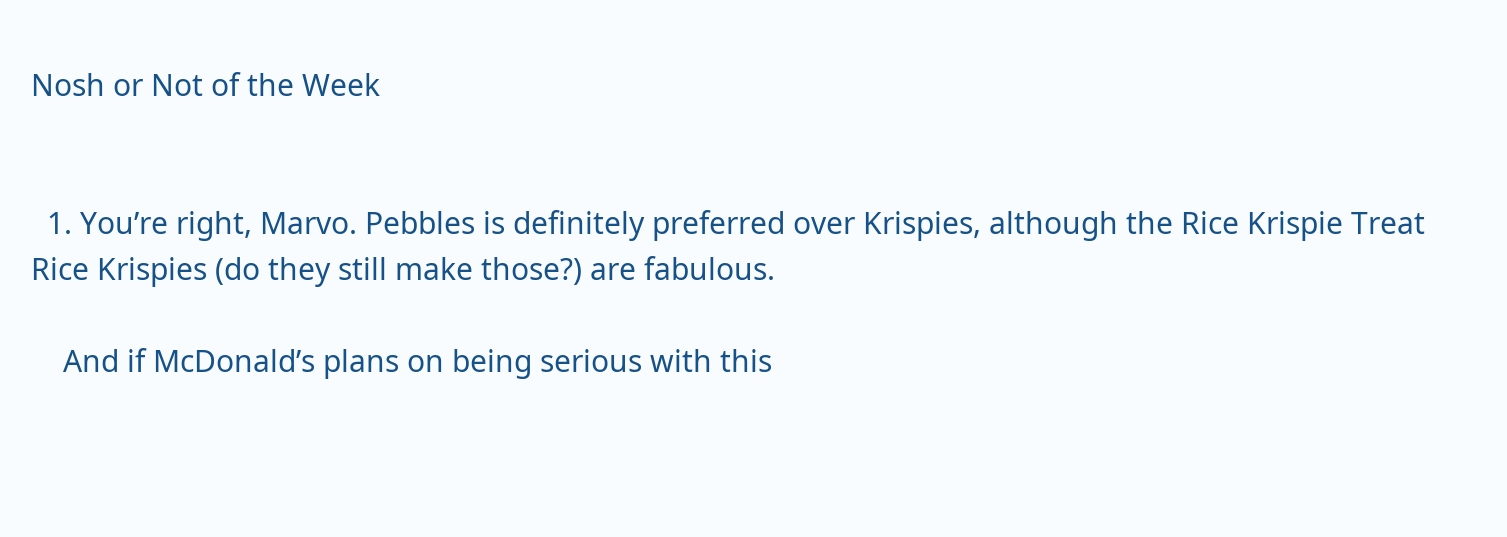Nosh or Not of the Week


  1. You’re right, Marvo. Pebbles is definitely preferred over Krispies, although the Rice Krispie Treat Rice Krispies (do they still make those?) are fabulous.

    And if McDonald’s plans on being serious with this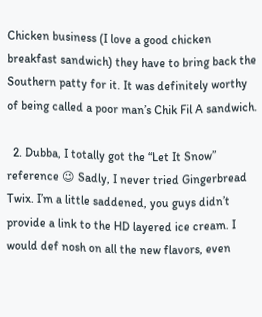Chicken business (I love a good chicken breakfast sandwich) they have to bring back the Southern patty for it. It was definitely worthy of being called a poor man’s Chik Fil A sandwich.

  2. Dubba, I totally got the “Let It Snow” reference 😉 Sadly, I never tried Gingerbread Twix. I’m a little saddened, you guys didn’t provide a link to the HD layered ice cream. I would def nosh on all the new flavors, even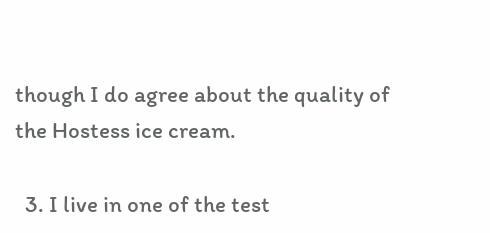though I do agree about the quality of the Hostess ice cream.

  3. I live in one of the test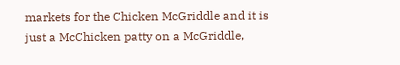markets for the Chicken McGriddle and it is just a McChicken patty on a McGriddle,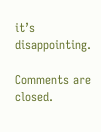it’s disappointing.

Comments are closed.